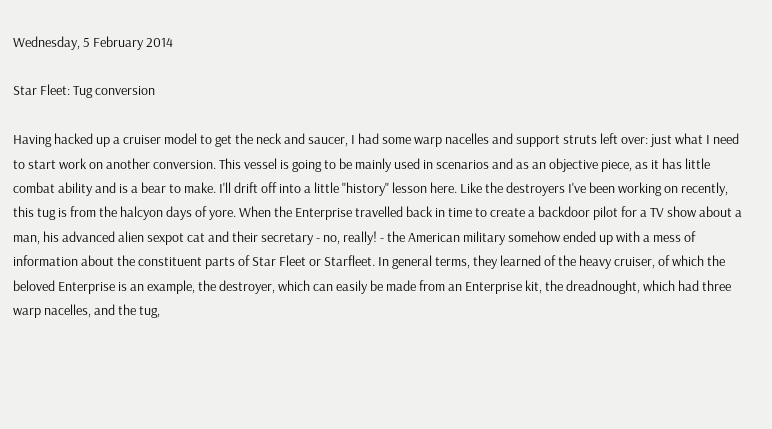Wednesday, 5 February 2014

Star Fleet: Tug conversion

Having hacked up a cruiser model to get the neck and saucer, I had some warp nacelles and support struts left over: just what I need to start work on another conversion. This vessel is going to be mainly used in scenarios and as an objective piece, as it has little combat ability and is a bear to make. I'll drift off into a little "history" lesson here. Like the destroyers I've been working on recently, this tug is from the halcyon days of yore. When the Enterprise travelled back in time to create a backdoor pilot for a TV show about a man, his advanced alien sexpot cat and their secretary - no, really! - the American military somehow ended up with a mess of information about the constituent parts of Star Fleet or Starfleet. In general terms, they learned of the heavy cruiser, of which the beloved Enterprise is an example, the destroyer, which can easily be made from an Enterprise kit, the dreadnought, which had three warp nacelles, and the tug,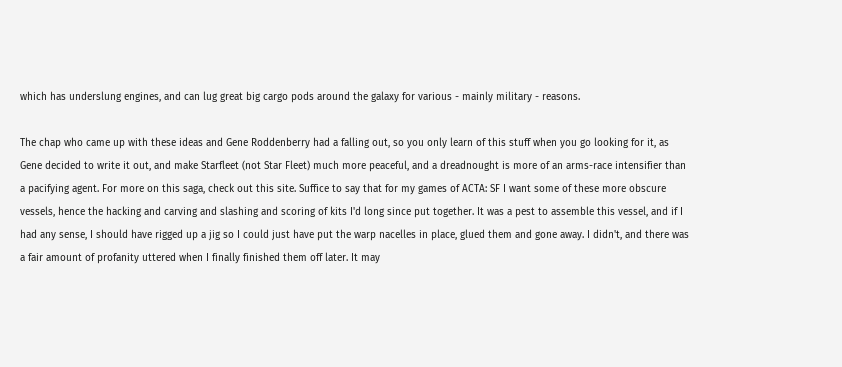which has underslung engines, and can lug great big cargo pods around the galaxy for various - mainly military - reasons.

The chap who came up with these ideas and Gene Roddenberry had a falling out, so you only learn of this stuff when you go looking for it, as Gene decided to write it out, and make Starfleet (not Star Fleet) much more peaceful, and a dreadnought is more of an arms-race intensifier than a pacifying agent. For more on this saga, check out this site. Suffice to say that for my games of ACTA: SF I want some of these more obscure vessels, hence the hacking and carving and slashing and scoring of kits I'd long since put together. It was a pest to assemble this vessel, and if I had any sense, I should have rigged up a jig so I could just have put the warp nacelles in place, glued them and gone away. I didn't, and there was a fair amount of profanity uttered when I finally finished them off later. It may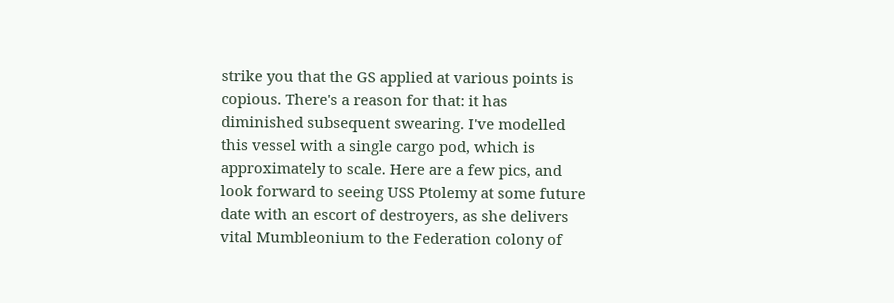strike you that the GS applied at various points is copious. There's a reason for that: it has diminished subsequent swearing. I've modelled this vessel with a single cargo pod, which is approximately to scale. Here are a few pics, and look forward to seeing USS Ptolemy at some future date with an escort of destroyers, as she delivers vital Mumbleonium to the Federation colony of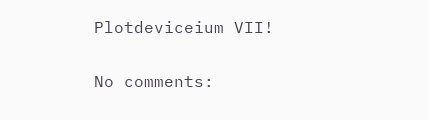Plotdeviceium VII!

No comments: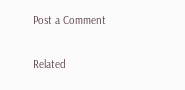Post a Comment

Related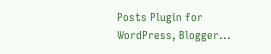Posts Plugin for WordPress, Blogger...